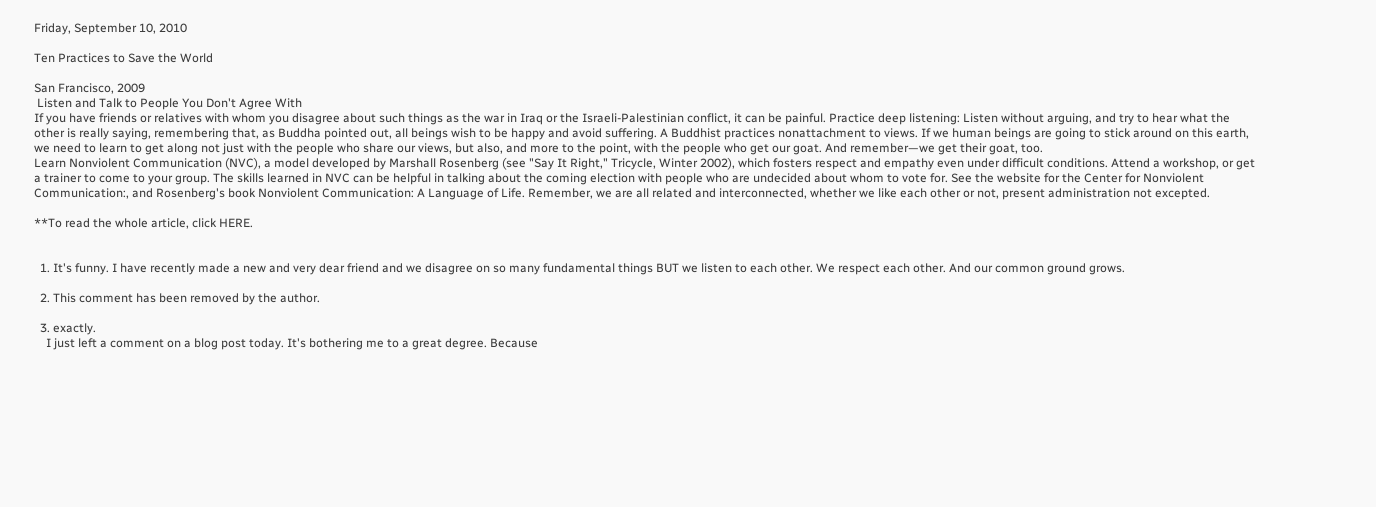Friday, September 10, 2010

Ten Practices to Save the World

San Francisco, 2009
 Listen and Talk to People You Don't Agree With
If you have friends or relatives with whom you disagree about such things as the war in Iraq or the Israeli-Palestinian conflict, it can be painful. Practice deep listening: Listen without arguing, and try to hear what the other is really saying, remembering that, as Buddha pointed out, all beings wish to be happy and avoid suffering. A Buddhist practices nonattachment to views. If we human beings are going to stick around on this earth, we need to learn to get along not just with the people who share our views, but also, and more to the point, with the people who get our goat. And remember—we get their goat, too.
Learn Nonviolent Communication (NVC), a model developed by Marshall Rosenberg (see "Say It Right," Tricycle, Winter 2002), which fosters respect and empathy even under difficult conditions. Attend a workshop, or get a trainer to come to your group. The skills learned in NVC can be helpful in talking about the coming election with people who are undecided about whom to vote for. See the website for the Center for Nonviolent Communication:, and Rosenberg's book Nonviolent Communication: A Language of Life. Remember, we are all related and interconnected, whether we like each other or not, present administration not excepted.

**To read the whole article, click HERE.


  1. It's funny. I have recently made a new and very dear friend and we disagree on so many fundamental things BUT we listen to each other. We respect each other. And our common ground grows.

  2. This comment has been removed by the author.

  3. exactly.
    I just left a comment on a blog post today. It's bothering me to a great degree. Because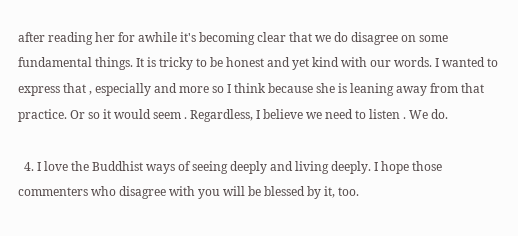after reading her for awhile it's becoming clear that we do disagree on some fundamental things. It is tricky to be honest and yet kind with our words. I wanted to express that , especially and more so I think because she is leaning away from that practice. Or so it would seem . Regardless, I believe we need to listen . We do.

  4. I love the Buddhist ways of seeing deeply and living deeply. I hope those commenters who disagree with you will be blessed by it, too.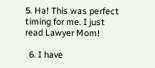5. Ha! This was perfect timing for me. I just read Lawyer Mom!

  6. I have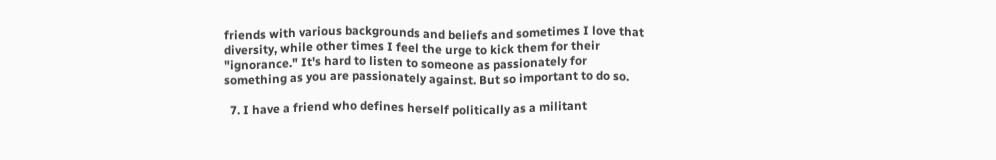friends with various backgrounds and beliefs and sometimes I love that diversity, while other times I feel the urge to kick them for their "ignorance." It's hard to listen to someone as passionately for something as you are passionately against. But so important to do so.

  7. I have a friend who defines herself politically as a militant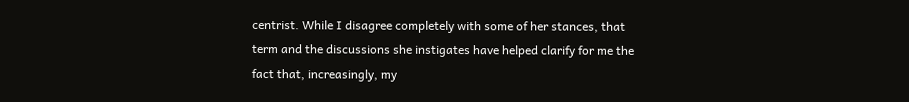centrist. While I disagree completely with some of her stances, that term and the discussions she instigates have helped clarify for me the fact that, increasingly, my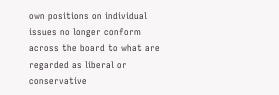own positions on individual issues no longer conform across the board to what are regarded as liberal or conservative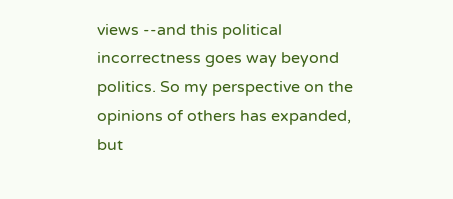views --and this political incorrectness goes way beyond politics. So my perspective on the opinions of others has expanded, but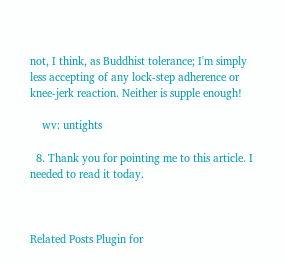not, I think, as Buddhist tolerance; I'm simply less accepting of any lock-step adherence or knee-jerk reaction. Neither is supple enough!

    wv: untights

  8. Thank you for pointing me to this article. I needed to read it today.



Related Posts Plugin for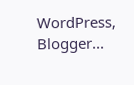WordPress, Blogger...